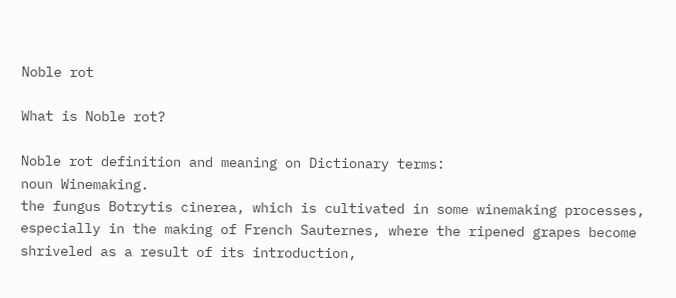Noble rot

What is Noble rot?

Noble rot definition and meaning on Dictionary terms:
noun Winemaking.
the fungus Botrytis cinerea, which is cultivated in some winemaking processes, especially in the making of French Sauternes, where the ripened grapes become shriveled as a result of its introduction,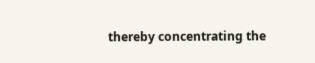thereby concentrating the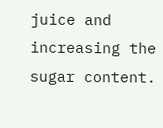juice and increasing the sugar content.